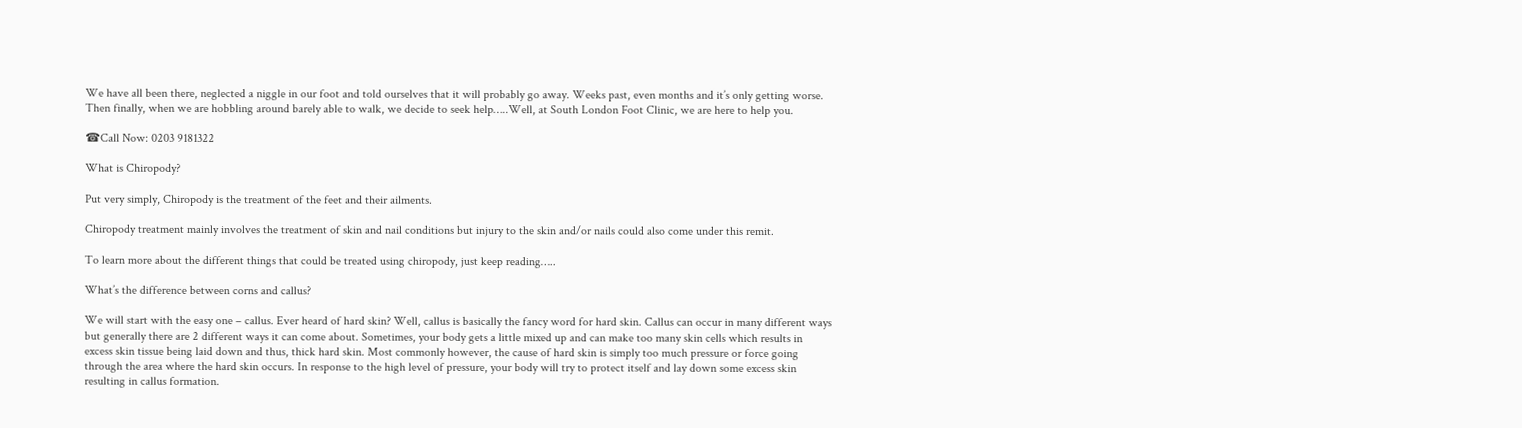We have all been there, neglected a niggle in our foot and told ourselves that it will probably go away. Weeks past, even months and it’s only getting worse. Then finally, when we are hobbling around barely able to walk, we decide to seek help…..Well, at South London Foot Clinic, we are here to help you.

☎Call Now: 0203 9181322

What is Chiropody?

Put very simply, Chiropody is the treatment of the feet and their ailments.

Chiropody treatment mainly involves the treatment of skin and nail conditions but injury to the skin and/or nails could also come under this remit.

To learn more about the different things that could be treated using chiropody, just keep reading…..

What’s the difference between corns and callus?

We will start with the easy one – callus. Ever heard of hard skin? Well, callus is basically the fancy word for hard skin. Callus can occur in many different ways but generally there are 2 different ways it can come about. Sometimes, your body gets a little mixed up and can make too many skin cells which results in excess skin tissue being laid down and thus, thick hard skin. Most commonly however, the cause of hard skin is simply too much pressure or force going through the area where the hard skin occurs. In response to the high level of pressure, your body will try to protect itself and lay down some excess skin resulting in callus formation.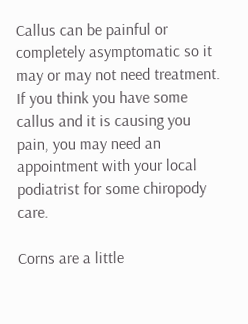Callus can be painful or completely asymptomatic so it may or may not need treatment. If you think you have some callus and it is causing you pain, you may need an appointment with your local podiatrist for some chiropody care.

Corns are a little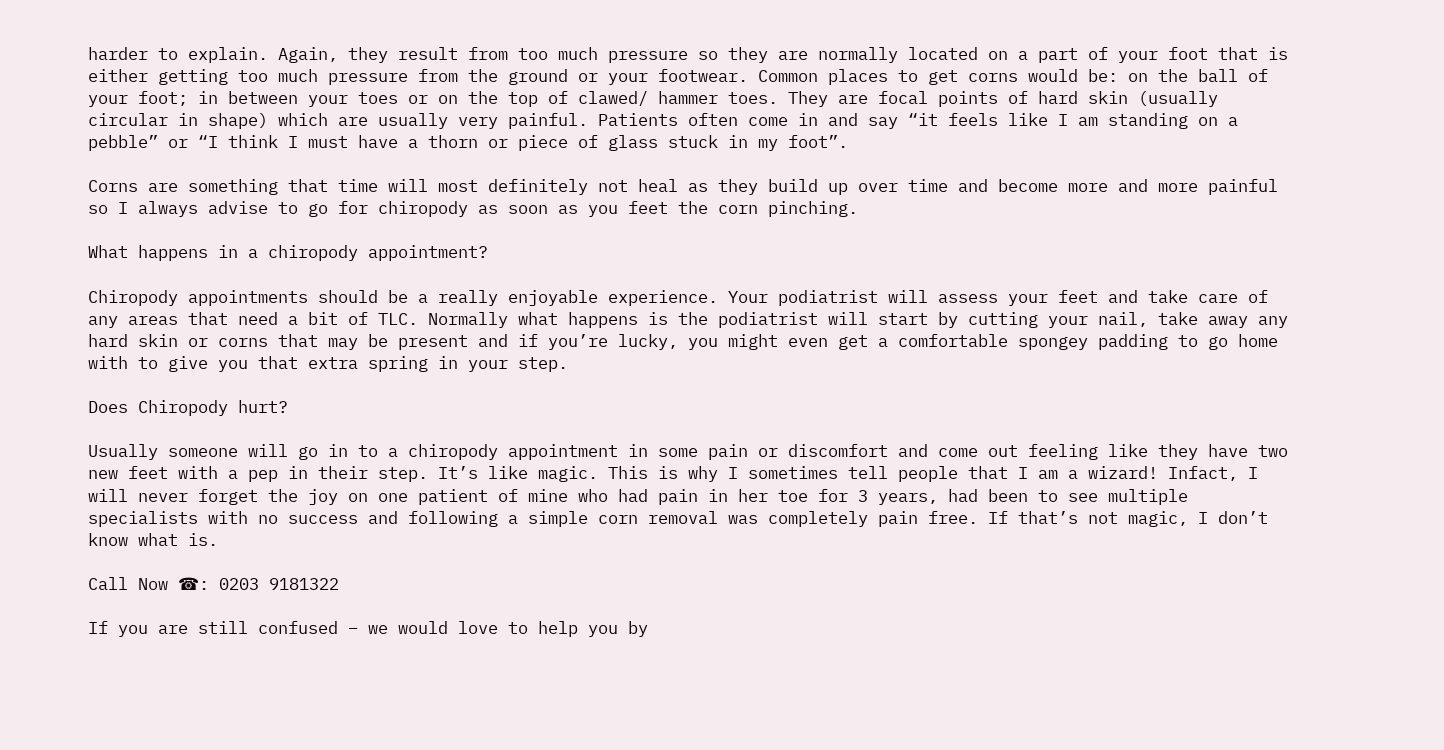harder to explain. Again, they result from too much pressure so they are normally located on a part of your foot that is either getting too much pressure from the ground or your footwear. Common places to get corns would be: on the ball of your foot; in between your toes or on the top of clawed/ hammer toes. They are focal points of hard skin (usually circular in shape) which are usually very painful. Patients often come in and say “it feels like I am standing on a pebble” or “I think I must have a thorn or piece of glass stuck in my foot”.

Corns are something that time will most definitely not heal as they build up over time and become more and more painful so I always advise to go for chiropody as soon as you feet the corn pinching.

What happens in a chiropody appointment?

Chiropody appointments should be a really enjoyable experience. Your podiatrist will assess your feet and take care of any areas that need a bit of TLC. Normally what happens is the podiatrist will start by cutting your nail, take away any hard skin or corns that may be present and if you’re lucky, you might even get a comfortable spongey padding to go home with to give you that extra spring in your step.

Does Chiropody hurt?

Usually someone will go in to a chiropody appointment in some pain or discomfort and come out feeling like they have two new feet with a pep in their step. It’s like magic. This is why I sometimes tell people that I am a wizard! Infact, I will never forget the joy on one patient of mine who had pain in her toe for 3 years, had been to see multiple specialists with no success and following a simple corn removal was completely pain free. If that’s not magic, I don’t know what is.

Call Now ☎: 0203 9181322

If you are still confused – we would love to help you by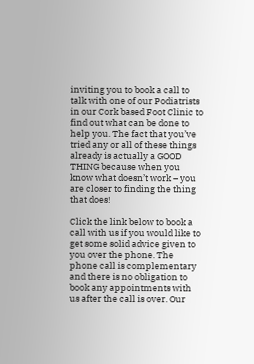inviting you to book a call to talk with one of our Podiatrists in our Cork based Foot Clinic to find out what can be done to help you. The fact that you’ve tried any or all of these things already is actually a GOOD THING because when you know what doesn’t work – you are closer to finding the thing that does!

Click the link below to book a call with us if you would like to get some solid advice given to you over the phone. The phone call is complementary and there is no obligation to book any appointments with us after the call is over. Our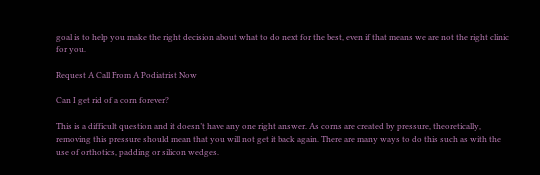goal is to help you make the right decision about what to do next for the best, even if that means we are not the right clinic for you.

Request A Call From A Podiatrist Now

Can I get rid of a corn forever?

This is a difficult question and it doesn’t have any one right answer. As corns are created by pressure, theoretically, removing this pressure should mean that you will not get it back again. There are many ways to do this such as with the use of orthotics, padding or silicon wedges.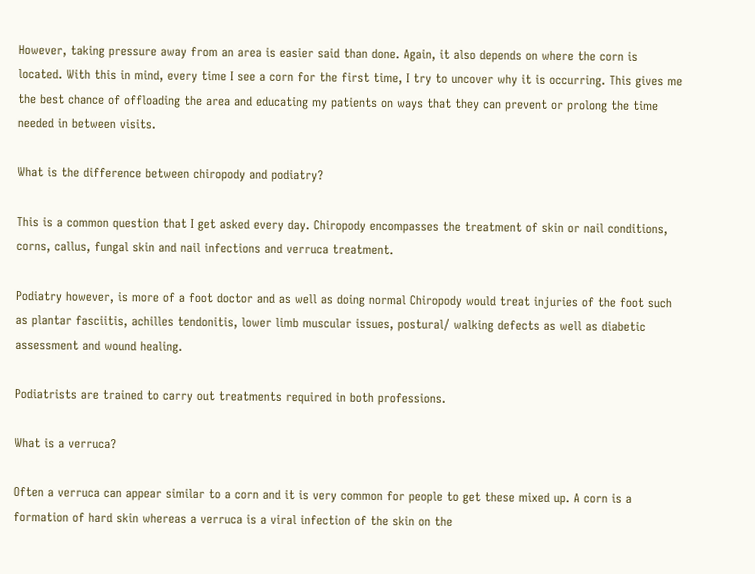However, taking pressure away from an area is easier said than done. Again, it also depends on where the corn is located. With this in mind, every time I see a corn for the first time, I try to uncover why it is occurring. This gives me the best chance of offloading the area and educating my patients on ways that they can prevent or prolong the time needed in between visits.

What is the difference between chiropody and podiatry?

This is a common question that I get asked every day. Chiropody encompasses the treatment of skin or nail conditions, corns, callus, fungal skin and nail infections and verruca treatment.

Podiatry however, is more of a foot doctor and as well as doing normal Chiropody would treat injuries of the foot such as plantar fasciitis, achilles tendonitis, lower limb muscular issues, postural/ walking defects as well as diabetic assessment and wound healing.

Podiatrists are trained to carry out treatments required in both professions.

What is a verruca?

Often a verruca can appear similar to a corn and it is very common for people to get these mixed up. A corn is a formation of hard skin whereas a verruca is a viral infection of the skin on the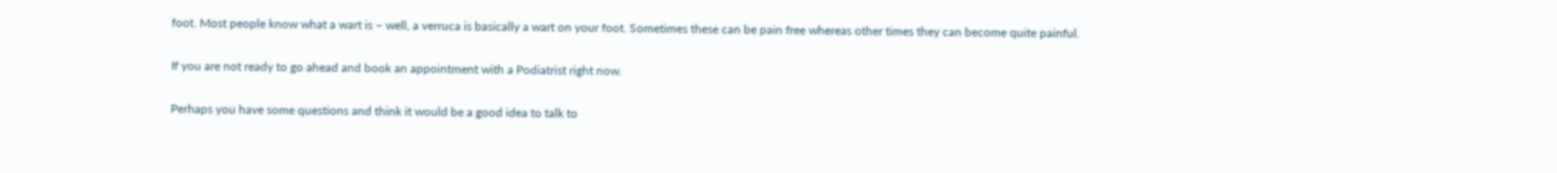foot. Most people know what a wart is – well, a verruca is basically a wart on your foot. Sometimes these can be pain free whereas other times they can become quite painful.

If you are not ready to go ahead and book an appointment with a Podiatrist right now.

Perhaps you have some questions and think it would be a good idea to talk to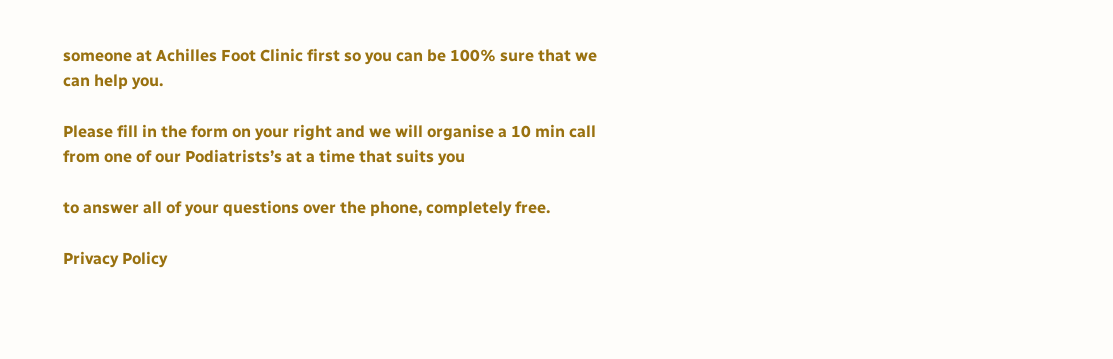someone at Achilles Foot Clinic first so you can be 100% sure that we can help you.

Please fill in the form on your right and we will organise a 10 min call from one of our Podiatrists’s at a time that suits you

to answer all of your questions over the phone, completely free.

Privacy Policy